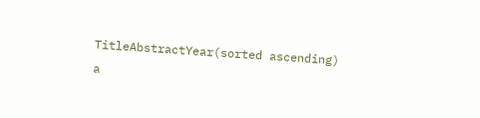TitleAbstractYear(sorted ascending)
a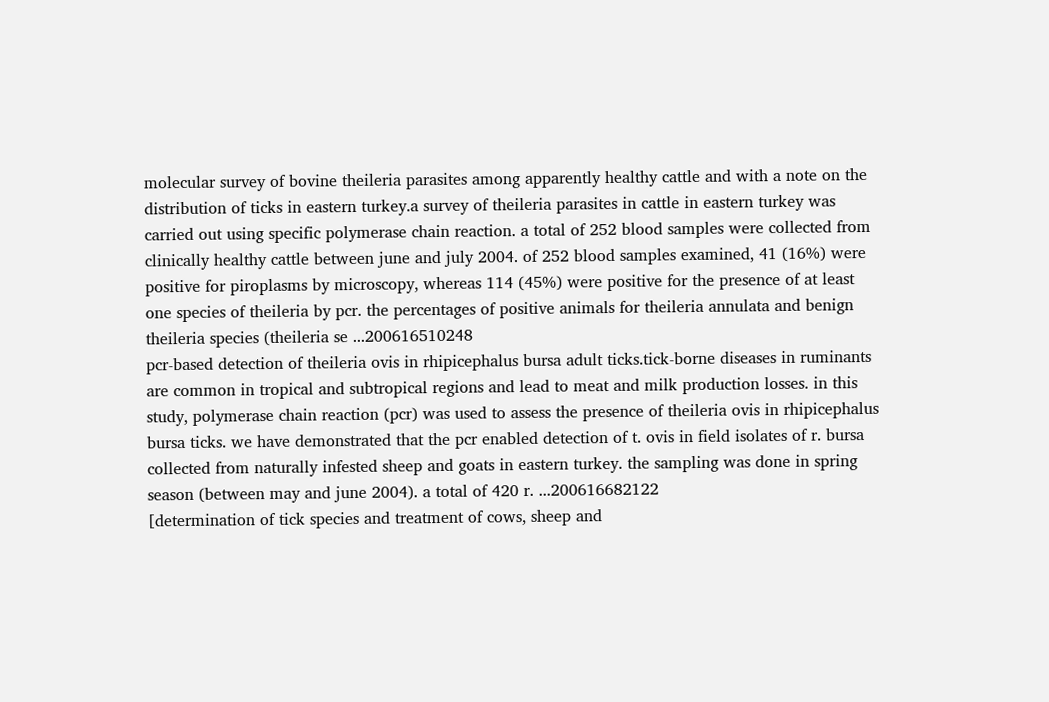molecular survey of bovine theileria parasites among apparently healthy cattle and with a note on the distribution of ticks in eastern turkey.a survey of theileria parasites in cattle in eastern turkey was carried out using specific polymerase chain reaction. a total of 252 blood samples were collected from clinically healthy cattle between june and july 2004. of 252 blood samples examined, 41 (16%) were positive for piroplasms by microscopy, whereas 114 (45%) were positive for the presence of at least one species of theileria by pcr. the percentages of positive animals for theileria annulata and benign theileria species (theileria se ...200616510248
pcr-based detection of theileria ovis in rhipicephalus bursa adult ticks.tick-borne diseases in ruminants are common in tropical and subtropical regions and lead to meat and milk production losses. in this study, polymerase chain reaction (pcr) was used to assess the presence of theileria ovis in rhipicephalus bursa ticks. we have demonstrated that the pcr enabled detection of t. ovis in field isolates of r. bursa collected from naturally infested sheep and goats in eastern turkey. the sampling was done in spring season (between may and june 2004). a total of 420 r. ...200616682122
[determination of tick species and treatment of cows, sheep and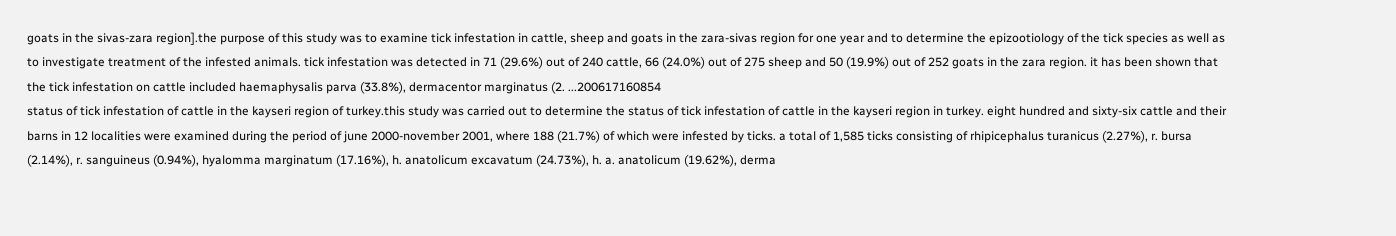goats in the sivas-zara region].the purpose of this study was to examine tick infestation in cattle, sheep and goats in the zara-sivas region for one year and to determine the epizootiology of the tick species as well as to investigate treatment of the infested animals. tick infestation was detected in 71 (29.6%) out of 240 cattle, 66 (24.0%) out of 275 sheep and 50 (19.9%) out of 252 goats in the zara region. it has been shown that the tick infestation on cattle included haemaphysalis parva (33.8%), dermacentor marginatus (2. ...200617160854
status of tick infestation of cattle in the kayseri region of turkey.this study was carried out to determine the status of tick infestation of cattle in the kayseri region in turkey. eight hundred and sixty-six cattle and their barns in 12 localities were examined during the period of june 2000-november 2001, where 188 (21.7%) of which were infested by ticks. a total of 1,585 ticks consisting of rhipicephalus turanicus (2.27%), r. bursa (2.14%), r. sanguineus (0.94%), hyalomma marginatum (17.16%), h. anatolicum excavatum (24.73%), h. a. anatolicum (19.62%), derma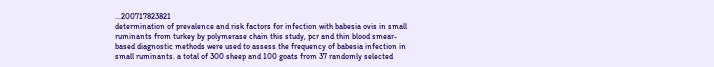...200717823821
determination of prevalence and risk factors for infection with babesia ovis in small ruminants from turkey by polymerase chain this study, pcr and thin blood smear-based diagnostic methods were used to assess the frequency of babesia infection in small ruminants. a total of 300 sheep and 100 goats from 37 randomly selected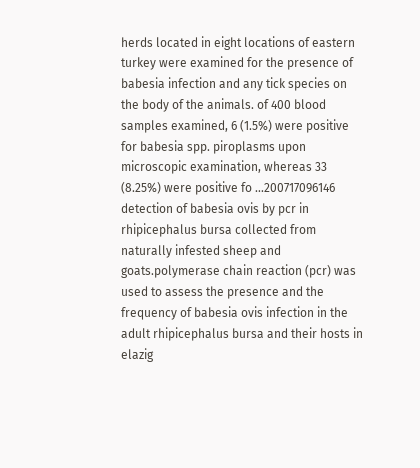herds located in eight locations of eastern turkey were examined for the presence of babesia infection and any tick species on the body of the animals. of 400 blood samples examined, 6 (1.5%) were positive for babesia spp. piroplasms upon microscopic examination, whereas 33 (8.25%) were positive fo ...200717096146
detection of babesia ovis by pcr in rhipicephalus bursa collected from naturally infested sheep and goats.polymerase chain reaction (pcr) was used to assess the presence and the frequency of babesia ovis infection in the adult rhipicephalus bursa and their hosts in elazig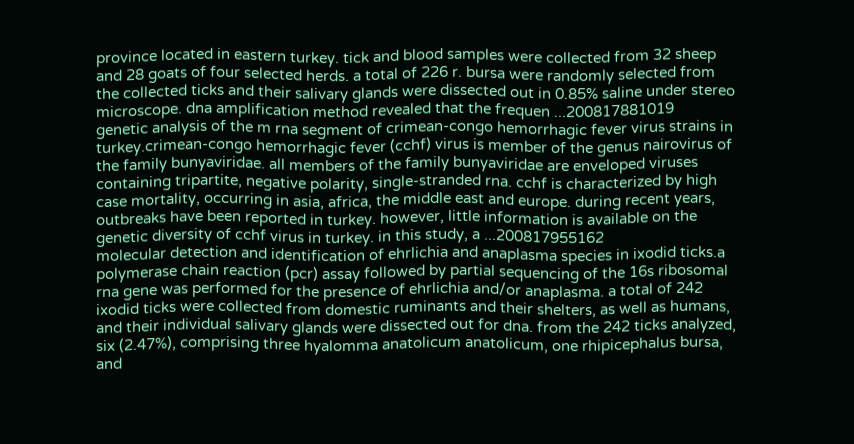province located in eastern turkey. tick and blood samples were collected from 32 sheep and 28 goats of four selected herds. a total of 226 r. bursa were randomly selected from the collected ticks and their salivary glands were dissected out in 0.85% saline under stereo microscope. dna amplification method revealed that the frequen ...200817881019
genetic analysis of the m rna segment of crimean-congo hemorrhagic fever virus strains in turkey.crimean-congo hemorrhagic fever (cchf) virus is member of the genus nairovirus of the family bunyaviridae. all members of the family bunyaviridae are enveloped viruses containing tripartite, negative polarity, single-stranded rna. cchf is characterized by high case mortality, occurring in asia, africa, the middle east and europe. during recent years, outbreaks have been reported in turkey. however, little information is available on the genetic diversity of cchf virus in turkey. in this study, a ...200817955162
molecular detection and identification of ehrlichia and anaplasma species in ixodid ticks.a polymerase chain reaction (pcr) assay followed by partial sequencing of the 16s ribosomal rna gene was performed for the presence of ehrlichia and/or anaplasma. a total of 242 ixodid ticks were collected from domestic ruminants and their shelters, as well as humans, and their individual salivary glands were dissected out for dna. from the 242 ticks analyzed, six (2.47%), comprising three hyalomma anatolicum anatolicum, one rhipicephalus bursa, and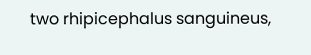two rhipicephalus sanguineus,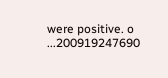were positive. o ...200919247690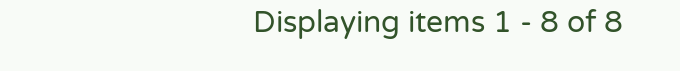Displaying items 1 - 8 of 8